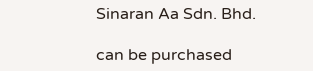Sinaran Aa Sdn. Bhd.

can be purchased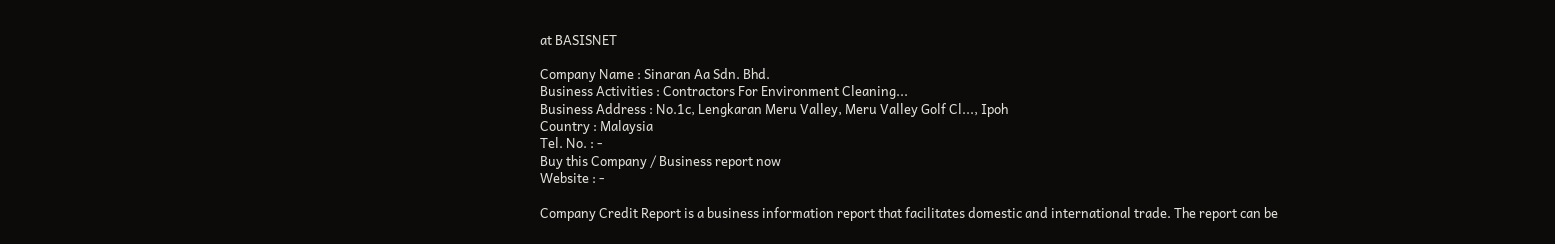at BASISNET

Company Name : Sinaran Aa Sdn. Bhd.
Business Activities : Contractors For Environment Cleaning...
Business Address : No.1c, Lengkaran Meru Valley, Meru Valley Golf Cl..., Ipoh
Country : Malaysia
Tel. No. : -
Buy this Company / Business report now
Website : -

Company Credit Report is a business information report that facilitates domestic and international trade. The report can be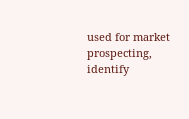used for market prospecting, identify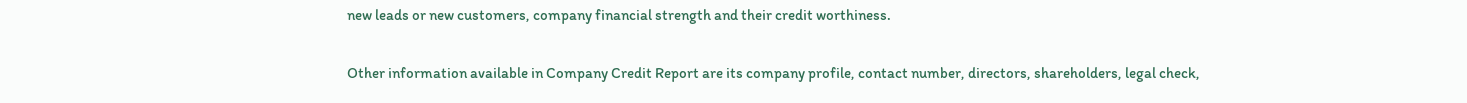new leads or new customers, company financial strength and their credit worthiness.

Other information available in Company Credit Report are its company profile, contact number, directors, shareholders, legal check,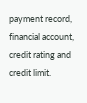payment record, financial account, credit rating and credit limit.